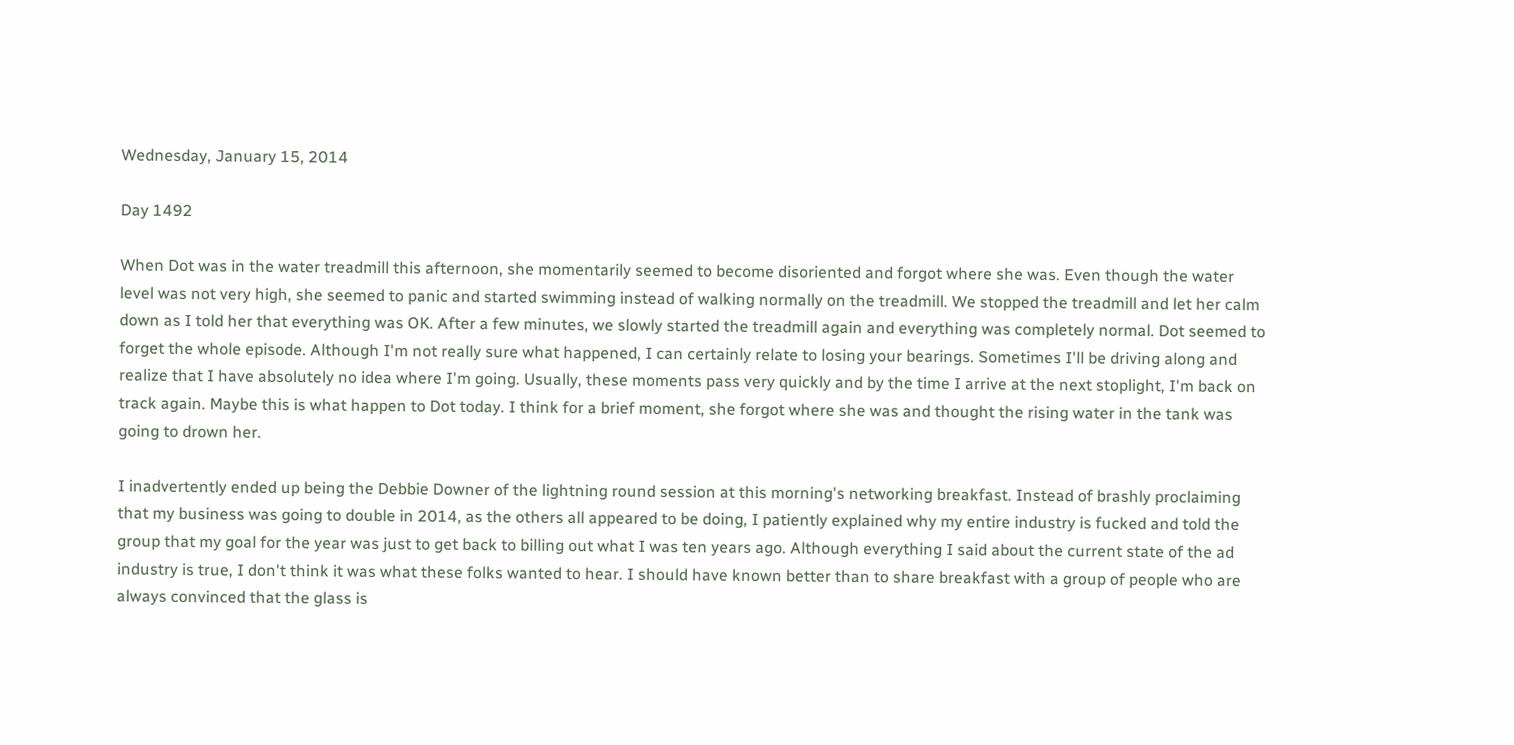Wednesday, January 15, 2014

Day 1492

When Dot was in the water treadmill this afternoon, she momentarily seemed to become disoriented and forgot where she was. Even though the water level was not very high, she seemed to panic and started swimming instead of walking normally on the treadmill. We stopped the treadmill and let her calm down as I told her that everything was OK. After a few minutes, we slowly started the treadmill again and everything was completely normal. Dot seemed to forget the whole episode. Although I'm not really sure what happened, I can certainly relate to losing your bearings. Sometimes I'll be driving along and realize that I have absolutely no idea where I'm going. Usually, these moments pass very quickly and by the time I arrive at the next stoplight, I'm back on track again. Maybe this is what happen to Dot today. I think for a brief moment, she forgot where she was and thought the rising water in the tank was going to drown her.

I inadvertently ended up being the Debbie Downer of the lightning round session at this morning's networking breakfast. Instead of brashly proclaiming that my business was going to double in 2014, as the others all appeared to be doing, I patiently explained why my entire industry is fucked and told the group that my goal for the year was just to get back to billing out what I was ten years ago. Although everything I said about the current state of the ad industry is true, I don't think it was what these folks wanted to hear. I should have known better than to share breakfast with a group of people who are always convinced that the glass is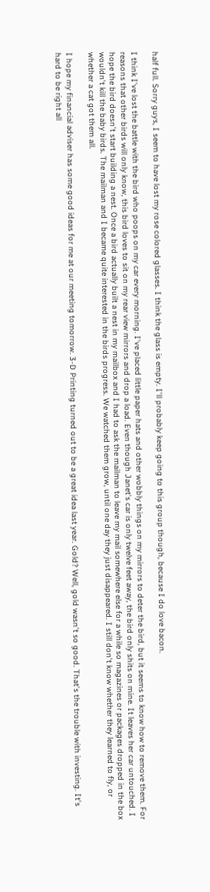half full. Sorry guys, I seem to have lost my rose colored glasses. I think the glass is empty. I'll probably keep going to this group though, because I do love bacon.

I think I've lost the battle with the bird who poops on my car every morning. I've placed little paper hats and other wobbly things on my mirrors to deter the bird, but it seems to know how to remove them. For reasons that other birds will only know, this bird loves to sit on my rear view mirrors and drop a load. Even though Janet's car is only twelve feet away, the bird only shits on mine. It leaves her car untouched. I hope the bird doesn't start building a nest. Once a bird actually built a nest in my mailbox and I had to ask the mailman to leave my mail somewhere else for a while so magazines or packages dropped in the box wouldn't kill the baby birds. The mailman and I became quite interested in the birds progress. We watched them grow, until one day they just disappeared. I still don't know whether they learned to fly, or whether a cat got them all.

I hope my financial adviser has some good ideas for me at our meeting tomorrow. 3-D Printing turned out to be a great idea last year. Gold? Well, gold wasn't so good. That's the trouble with investing. It's hard to be right all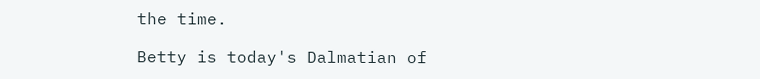the time.

Betty is today's Dalmatian of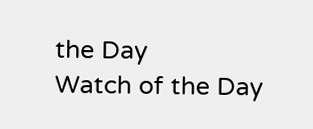the Day
Watch of the Day